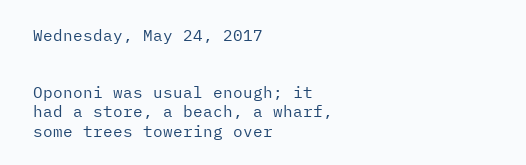Wednesday, May 24, 2017


Opononi was usual enough; it had a store, a beach, a wharf, some trees towering over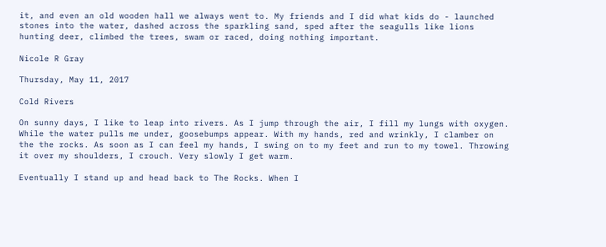it, and even an old wooden hall we always went to. My friends and I did what kids do - launched stones into the water, dashed across the sparkling sand, sped after the seagulls like lions hunting deer, climbed the trees, swam or raced, doing nothing important.

Nicole R Gray

Thursday, May 11, 2017

Cold Rivers

On sunny days, I like to leap into rivers. As I jump through the air, I fill my lungs with oxygen. While the water pulls me under, goosebumps appear. With my hands, red and wrinkly, I clamber on the the rocks. As soon as I can feel my hands, I swing on to my feet and run to my towel. Throwing it over my shoulders, I crouch. Very slowly I get warm.

Eventually I stand up and head back to The Rocks. When I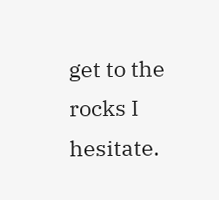get to the rocks I hesitate.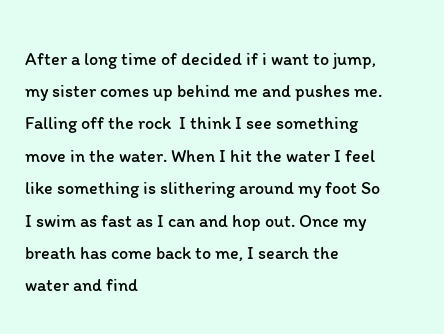After a long time of decided if i want to jump, my sister comes up behind me and pushes me. Falling off the rock  I think I see something move in the water. When I hit the water I feel like something is slithering around my foot So I swim as fast as I can and hop out. Once my breath has come back to me, I search the water and find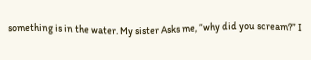something is in the water. My sister Asks me, “why did you scream?” I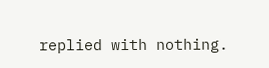replied with nothing.